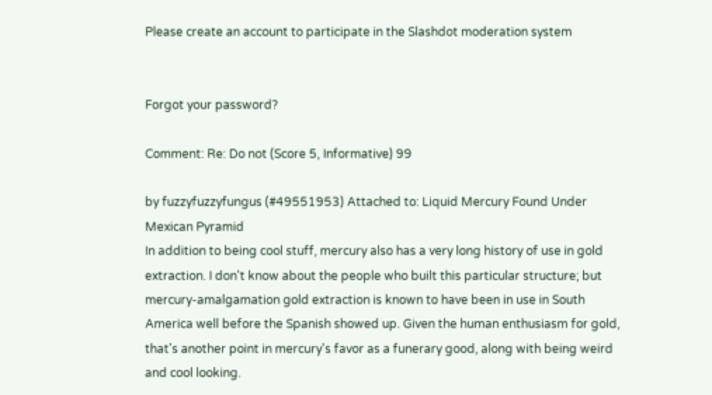Please create an account to participate in the Slashdot moderation system


Forgot your password?

Comment: Re: Do not (Score 5, Informative) 99

by fuzzyfuzzyfungus (#49551953) Attached to: Liquid Mercury Found Under Mexican Pyramid
In addition to being cool stuff, mercury also has a very long history of use in gold extraction. I don't know about the people who built this particular structure; but mercury-amalgamation gold extraction is known to have been in use in South America well before the Spanish showed up. Given the human enthusiasm for gold, that's another point in mercury's favor as a funerary good, along with being weird and cool looking.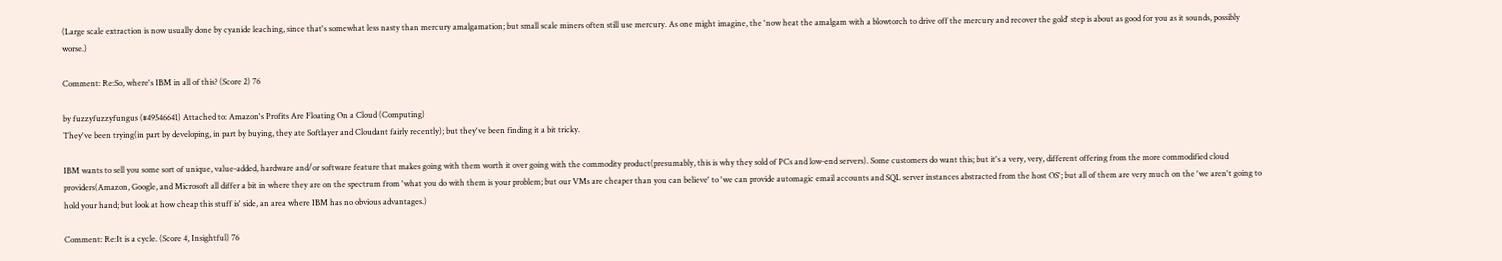(Large scale extraction is now usually done by cyanide leaching, since that's somewhat less nasty than mercury amalgamation; but small scale miners often still use mercury. As one might imagine, the 'now heat the amalgam with a blowtorch to drive off the mercury and recover the gold' step is about as good for you as it sounds, possibly worse.)

Comment: Re:So, where's IBM in all of this? (Score 2) 76

by fuzzyfuzzyfungus (#49546641) Attached to: Amazon's Profits Are Floating On a Cloud (Computing)
They've been trying(in part by developing, in part by buying, they ate Softlayer and Cloudant fairly recently); but they've been finding it a bit tricky.

IBM wants to sell you some sort of unique, value-added, hardware and/or software feature that makes going with them worth it over going with the commodity product(presumably, this is why they sold of PCs and low-end servers). Some customers do want this; but it's a very, very, different offering from the more commodified cloud providers(Amazon, Google, and Microsoft all differ a bit in where they are on the spectrum from 'what you do with them is your problem; but our VMs are cheaper than you can believe' to 'we can provide automagic email accounts and SQL server instances abstracted from the host OS'; but all of them are very much on the 'we aren't going to hold your hand; but look at how cheap this stuff is' side, an area where IBM has no obvious advantages.)

Comment: Re:It is a cycle. (Score 4, Insightful) 76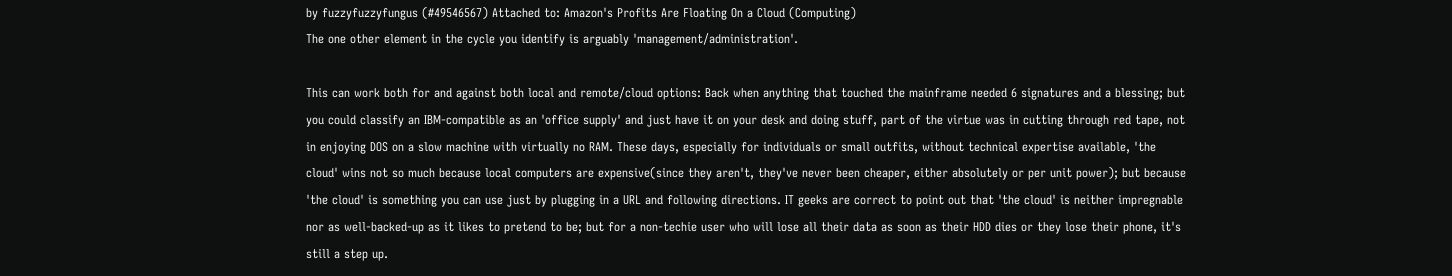by fuzzyfuzzyfungus (#49546567) Attached to: Amazon's Profits Are Floating On a Cloud (Computing)
The one other element in the cycle you identify is arguably 'management/administration'.

This can work both for and against both local and remote/cloud options: Back when anything that touched the mainframe needed 6 signatures and a blessing; but you could classify an IBM-compatible as an 'office supply' and just have it on your desk and doing stuff, part of the virtue was in cutting through red tape, not in enjoying DOS on a slow machine with virtually no RAM. These days, especially for individuals or small outfits, without technical expertise available, 'the cloud' wins not so much because local computers are expensive(since they aren't, they've never been cheaper, either absolutely or per unit power); but because 'the cloud' is something you can use just by plugging in a URL and following directions. IT geeks are correct to point out that 'the cloud' is neither impregnable nor as well-backed-up as it likes to pretend to be; but for a non-techie user who will lose all their data as soon as their HDD dies or they lose their phone, it's still a step up.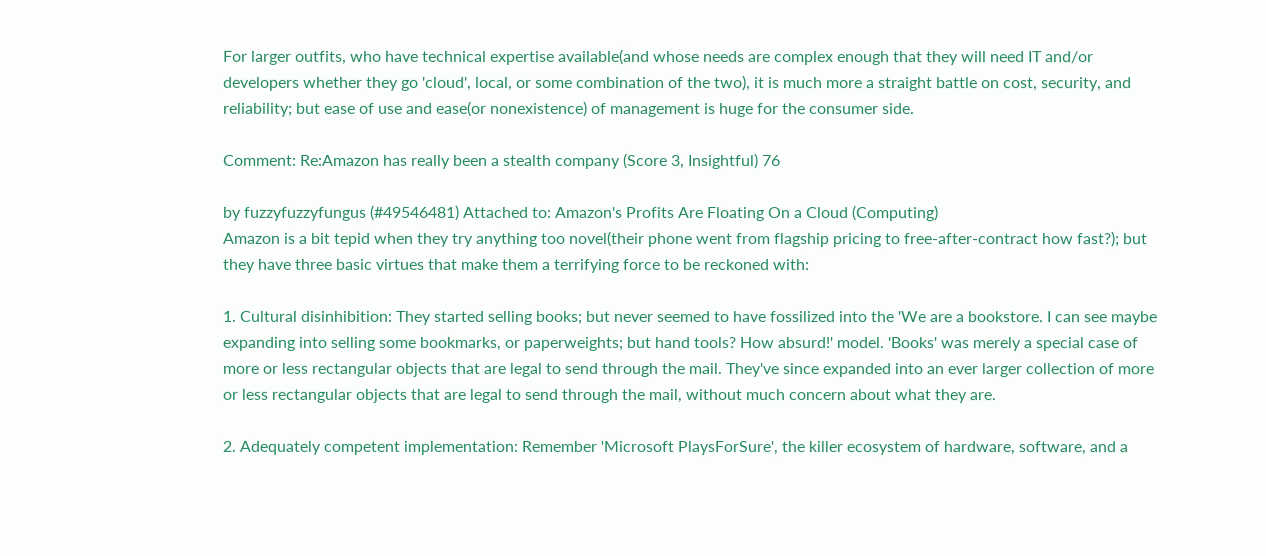For larger outfits, who have technical expertise available(and whose needs are complex enough that they will need IT and/or developers whether they go 'cloud', local, or some combination of the two), it is much more a straight battle on cost, security, and reliability; but ease of use and ease(or nonexistence) of management is huge for the consumer side.

Comment: Re:Amazon has really been a stealth company (Score 3, Insightful) 76

by fuzzyfuzzyfungus (#49546481) Attached to: Amazon's Profits Are Floating On a Cloud (Computing)
Amazon is a bit tepid when they try anything too novel(their phone went from flagship pricing to free-after-contract how fast?); but they have three basic virtues that make them a terrifying force to be reckoned with:

1. Cultural disinhibition: They started selling books; but never seemed to have fossilized into the 'We are a bookstore. I can see maybe expanding into selling some bookmarks, or paperweights; but hand tools? How absurd!' model. 'Books' was merely a special case of more or less rectangular objects that are legal to send through the mail. They've since expanded into an ever larger collection of more or less rectangular objects that are legal to send through the mail, without much concern about what they are.

2. Adequately competent implementation: Remember 'Microsoft PlaysForSure', the killer ecosystem of hardware, software, and a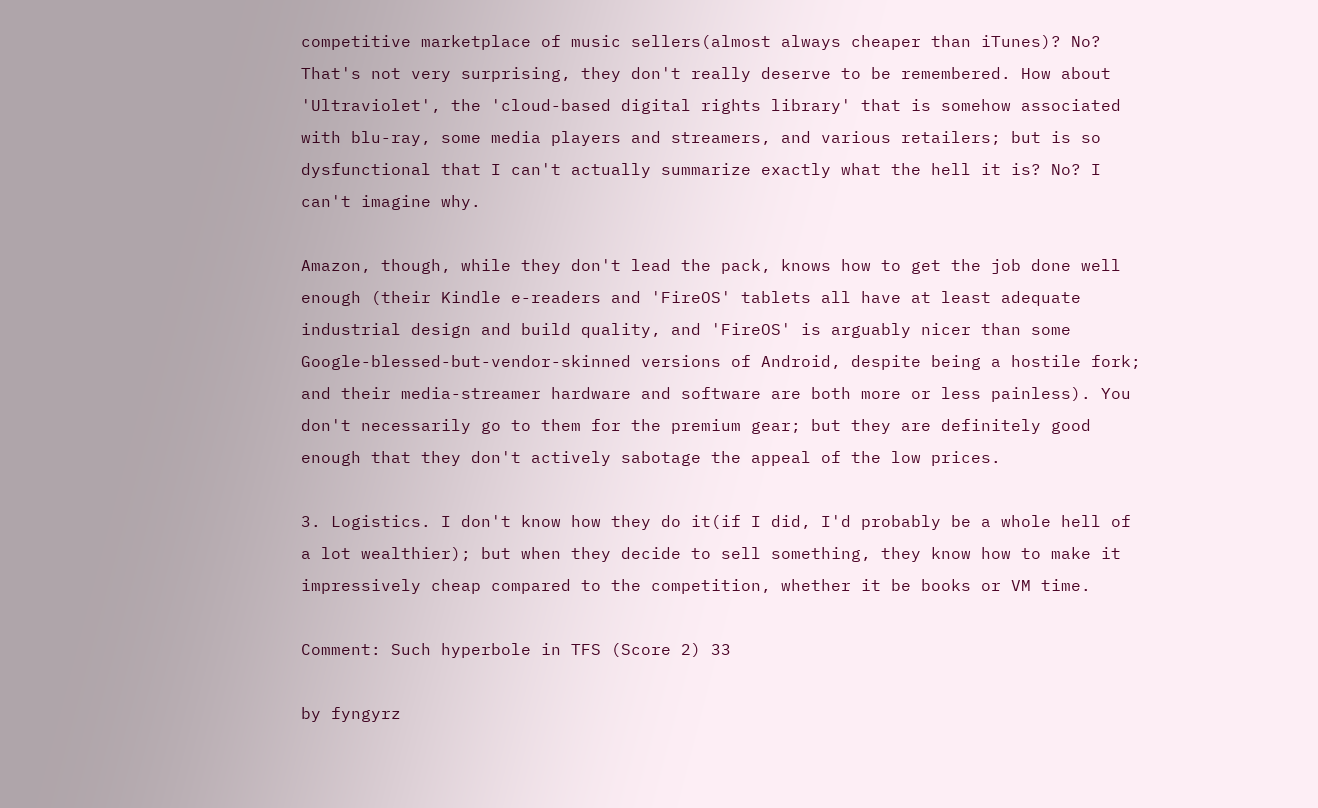competitive marketplace of music sellers(almost always cheaper than iTunes)? No? That's not very surprising, they don't really deserve to be remembered. How about 'Ultraviolet', the 'cloud-based digital rights library' that is somehow associated with blu-ray, some media players and streamers, and various retailers; but is so dysfunctional that I can't actually summarize exactly what the hell it is? No? I can't imagine why.

Amazon, though, while they don't lead the pack, knows how to get the job done well enough (their Kindle e-readers and 'FireOS' tablets all have at least adequate industrial design and build quality, and 'FireOS' is arguably nicer than some Google-blessed-but-vendor-skinned versions of Android, despite being a hostile fork; and their media-streamer hardware and software are both more or less painless). You don't necessarily go to them for the premium gear; but they are definitely good enough that they don't actively sabotage the appeal of the low prices.

3. Logistics. I don't know how they do it(if I did, I'd probably be a whole hell of a lot wealthier); but when they decide to sell something, they know how to make it impressively cheap compared to the competition, whether it be books or VM time.

Comment: Such hyperbole in TFS (Score 2) 33

by fyngyrz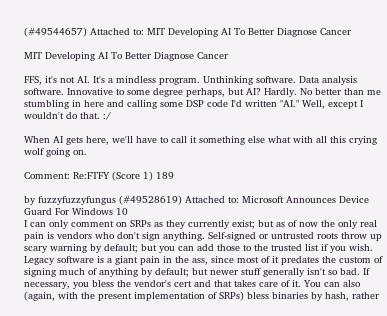(#49544657) Attached to: MIT Developing AI To Better Diagnose Cancer

MIT Developing AI To Better Diagnose Cancer

FFS, it's not AI. It's a mindless program. Unthinking software. Data analysis software. Innovative to some degree perhaps, but AI? Hardly. No better than me stumbling in here and calling some DSP code I'd written "AI." Well, except I wouldn't do that. :/

When AI gets here, we'll have to call it something else what with all this crying wolf going on.

Comment: Re:FTFY (Score 1) 189

by fuzzyfuzzyfungus (#49528619) Attached to: Microsoft Announces Device Guard For Windows 10
I can only comment on SRPs as they currently exist; but as of now the only real pain is vendors who don't sign anything. Self-signed or untrusted roots throw up scary warning by default; but you can add those to the trusted list if you wish. Legacy software is a giant pain in the ass, since most of it predates the custom of signing much of anything by default; but newer stuff generally isn't so bad. If necessary, you bless the vendor's cert and that takes care of it. You can also (again, with the present implementation of SRPs) bless binaries by hash, rather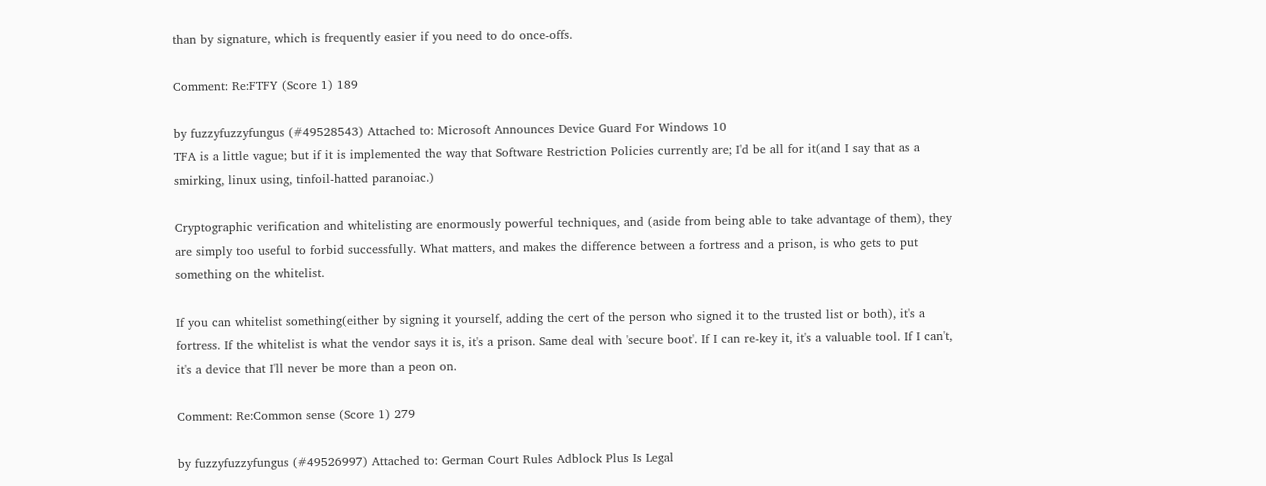than by signature, which is frequently easier if you need to do once-offs.

Comment: Re:FTFY (Score 1) 189

by fuzzyfuzzyfungus (#49528543) Attached to: Microsoft Announces Device Guard For Windows 10
TFA is a little vague; but if it is implemented the way that Software Restriction Policies currently are; I'd be all for it(and I say that as a smirking, linux using, tinfoil-hatted paranoiac.)

Cryptographic verification and whitelisting are enormously powerful techniques, and (aside from being able to take advantage of them), they are simply too useful to forbid successfully. What matters, and makes the difference between a fortress and a prison, is who gets to put something on the whitelist.

If you can whitelist something(either by signing it yourself, adding the cert of the person who signed it to the trusted list or both), it's a fortress. If the whitelist is what the vendor says it is, it's a prison. Same deal with 'secure boot'. If I can re-key it, it's a valuable tool. If I can't, it's a device that I'll never be more than a peon on.

Comment: Re:Common sense (Score 1) 279

by fuzzyfuzzyfungus (#49526997) Attached to: German Court Rules Adblock Plus Is Legal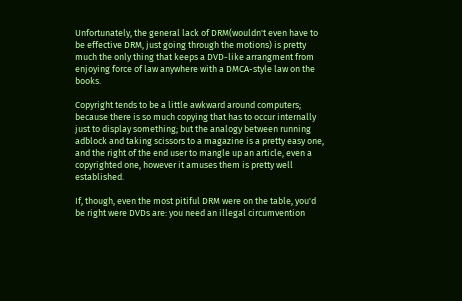Unfortunately, the general lack of DRM(wouldn't even have to be effective DRM, just going through the motions) is pretty much the only thing that keeps a DVD-like arrangment from enjoying force of law anywhere with a DMCA-style law on the books.

Copyright tends to be a little awkward around computers; because there is so much copying that has to occur internally just to display something; but the analogy between running adblock and taking scissors to a magazine is a pretty easy one, and the right of the end user to mangle up an article, even a copyrighted one, however it amuses them is pretty well established.

If, though, even the most pitiful DRM were on the table, you'd be right were DVDs are: you need an illegal circumvention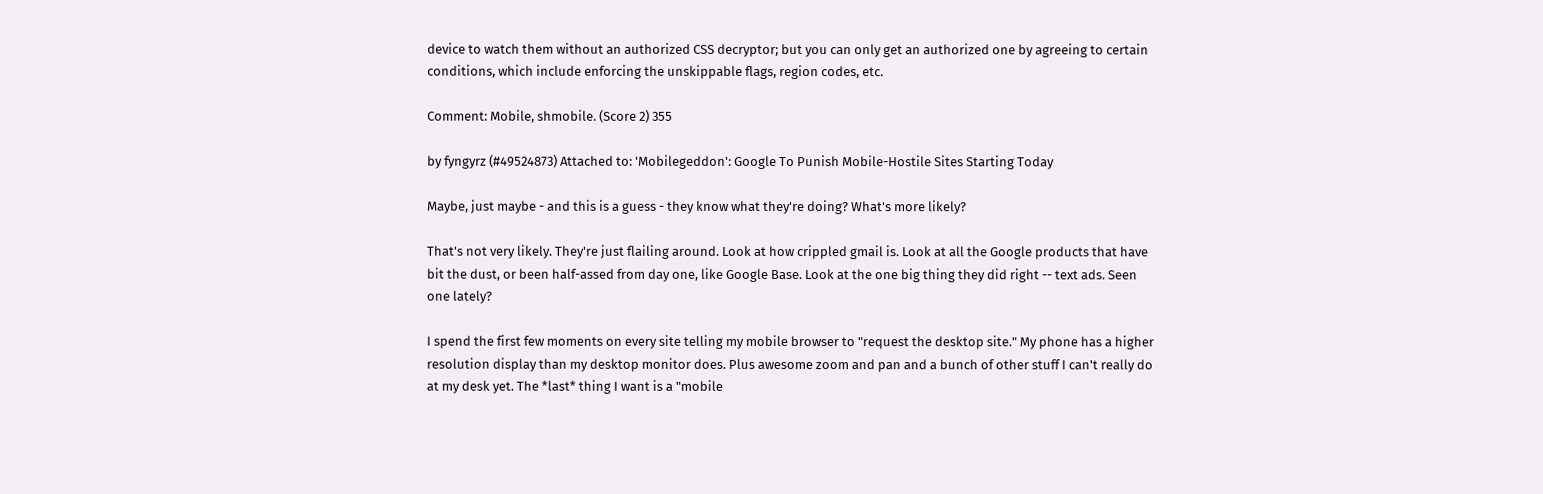device to watch them without an authorized CSS decryptor; but you can only get an authorized one by agreeing to certain conditions, which include enforcing the unskippable flags, region codes, etc.

Comment: Mobile, shmobile. (Score 2) 355

by fyngyrz (#49524873) Attached to: 'Mobilegeddon': Google To Punish Mobile-Hostile Sites Starting Today

Maybe, just maybe - and this is a guess - they know what they're doing? What's more likely?

That's not very likely. They're just flailing around. Look at how crippled gmail is. Look at all the Google products that have bit the dust, or been half-assed from day one, like Google Base. Look at the one big thing they did right -- text ads. Seen one lately?

I spend the first few moments on every site telling my mobile browser to "request the desktop site." My phone has a higher resolution display than my desktop monitor does. Plus awesome zoom and pan and a bunch of other stuff I can't really do at my desk yet. The *last* thing I want is a "mobile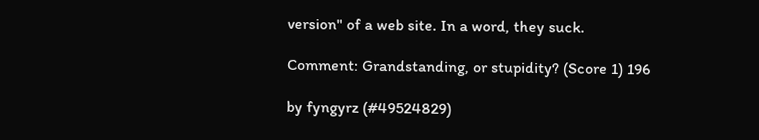version" of a web site. In a word, they suck.

Comment: Grandstanding, or stupidity? (Score 1) 196

by fyngyrz (#49524829)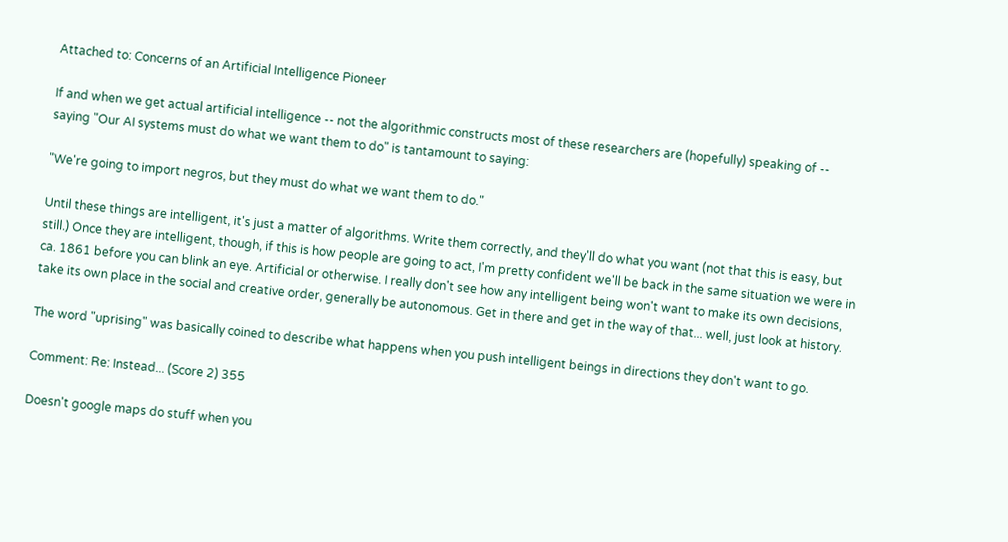Attached to: Concerns of an Artificial Intelligence Pioneer

If and when we get actual artificial intelligence -- not the algorithmic constructs most of these researchers are (hopefully) speaking of -- saying "Our AI systems must do what we want them to do" is tantamount to saying:

"We're going to import negros, but they must do what we want them to do."

Until these things are intelligent, it's just a matter of algorithms. Write them correctly, and they'll do what you want (not that this is easy, but still.) Once they are intelligent, though, if this is how people are going to act, I'm pretty confident we'll be back in the same situation we were in ca. 1861 before you can blink an eye. Artificial or otherwise. I really don't see how any intelligent being won't want to make its own decisions, take its own place in the social and creative order, generally be autonomous. Get in there and get in the way of that... well, just look at history.

The word "uprising" was basically coined to describe what happens when you push intelligent beings in directions they don't want to go.

Comment: Re: Instead... (Score 2) 355

Doesn't google maps do stuff when you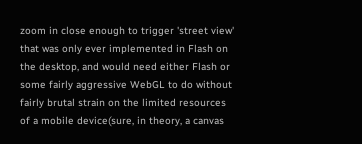zoom in close enough to trigger 'street view' that was only ever implemented in Flash on the desktop, and would need either Flash or some fairly aggressive WebGL to do without fairly brutal strain on the limited resources of a mobile device(sure, in theory, a canvas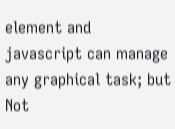element and javascript can manage any graphical task; but Not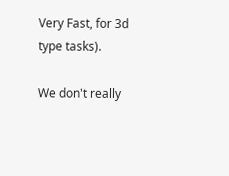Very Fast, for 3d type tasks).

We don't really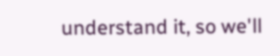understand it, so we'll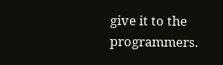give it to the programmers.